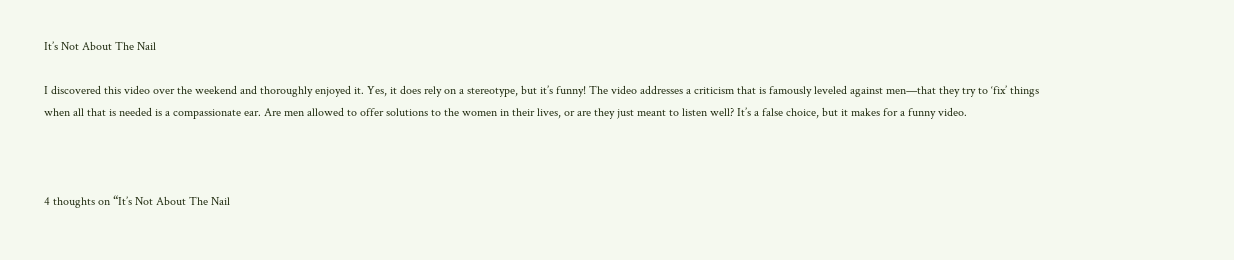It’s Not About The Nail

I discovered this video over the weekend and thoroughly enjoyed it. Yes, it does rely on a stereotype, but it’s funny! The video addresses a criticism that is famously leveled against men—that they try to ‘fix’ things when all that is needed is a compassionate ear. Are men allowed to offer solutions to the women in their lives, or are they just meant to listen well? It’s a false choice, but it makes for a funny video.



4 thoughts on “It’s Not About The Nail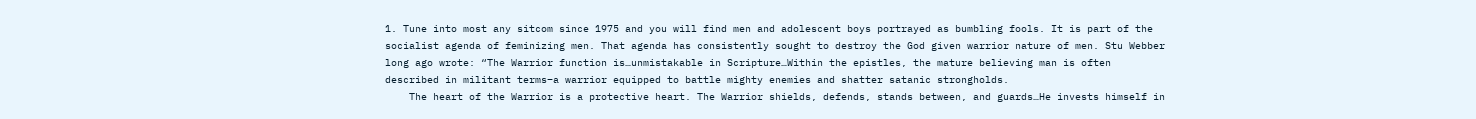1. Tune into most any sitcom since 1975 and you will find men and adolescent boys portrayed as bumbling fools. It is part of the socialist agenda of feminizing men. That agenda has consistently sought to destroy the God given warrior nature of men. Stu Webber long ago wrote: “The Warrior function is…unmistakable in Scripture…Within the epistles, the mature believing man is often described in militant terms–a warrior equipped to battle mighty enemies and shatter satanic strongholds.
    The heart of the Warrior is a protective heart. The Warrior shields, defends, stands between, and guards…He invests himself in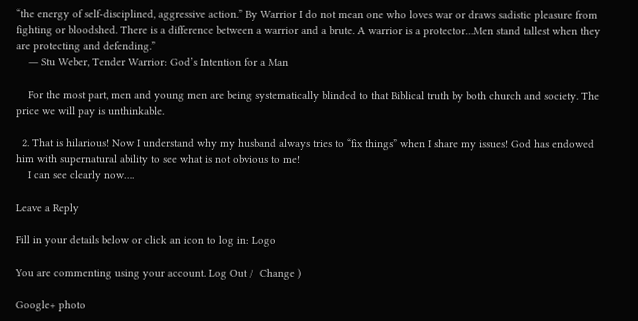“the energy of self-disciplined, aggressive action.” By Warrior I do not mean one who loves war or draws sadistic pleasure from fighting or bloodshed. There is a difference between a warrior and a brute. A warrior is a protector…Men stand tallest when they are protecting and defending.”
    ― Stu Weber, Tender Warrior: God’s Intention for a Man

    For the most part, men and young men are being systematically blinded to that Biblical truth by both church and society. The price we will pay is unthinkable.

  2. That is hilarious! Now I understand why my husband always tries to “fix things” when I share my issues! God has endowed him with supernatural ability to see what is not obvious to me!
    I can see clearly now….

Leave a Reply

Fill in your details below or click an icon to log in: Logo

You are commenting using your account. Log Out /  Change )

Google+ photo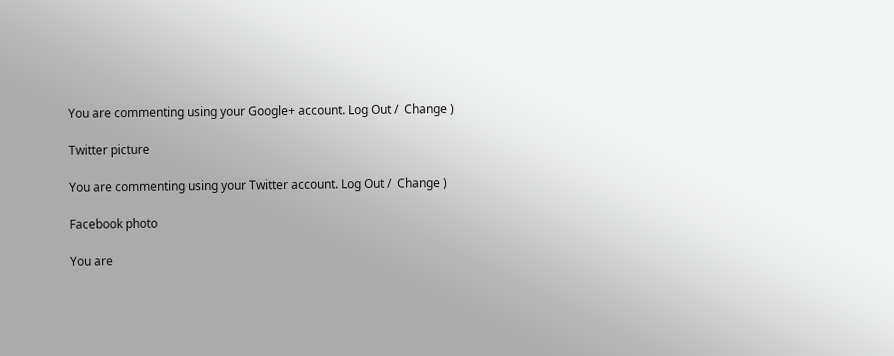You are commenting using your Google+ account. Log Out /  Change )

Twitter picture

You are commenting using your Twitter account. Log Out /  Change )

Facebook photo

You are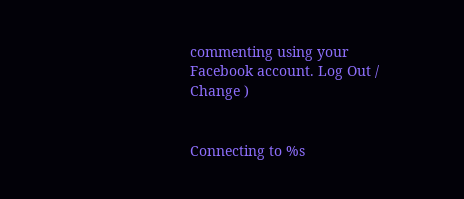commenting using your Facebook account. Log Out /  Change )


Connecting to %s